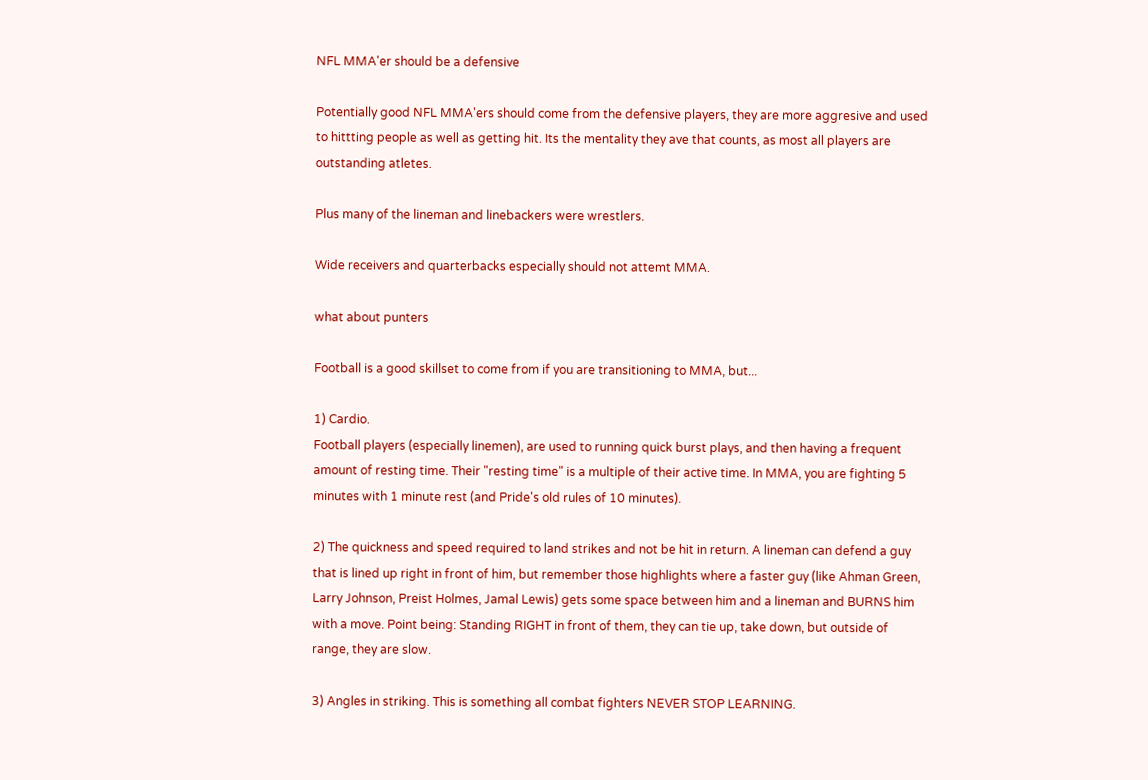NFL MMA'er should be a defensive

Potentially good NFL MMA'ers should come from the defensive players, they are more aggresive and used to hittting people as well as getting hit. Its the mentality they ave that counts, as most all players are outstanding atletes.

Plus many of the lineman and linebackers were wrestlers.

Wide receivers and quarterbacks especially should not attemt MMA.

what about punters

Football is a good skillset to come from if you are transitioning to MMA, but...

1) Cardio.
Football players (especially linemen), are used to running quick burst plays, and then having a frequent amount of resting time. Their "resting time" is a multiple of their active time. In MMA, you are fighting 5 minutes with 1 minute rest (and Pride's old rules of 10 minutes).

2) The quickness and speed required to land strikes and not be hit in return. A lineman can defend a guy that is lined up right in front of him, but remember those highlights where a faster guy (like Ahman Green, Larry Johnson, Preist Holmes, Jamal Lewis) gets some space between him and a lineman and BURNS him with a move. Point being: Standing RIGHT in front of them, they can tie up, take down, but outside of range, they are slow.

3) Angles in striking. This is something all combat fighters NEVER STOP LEARNING.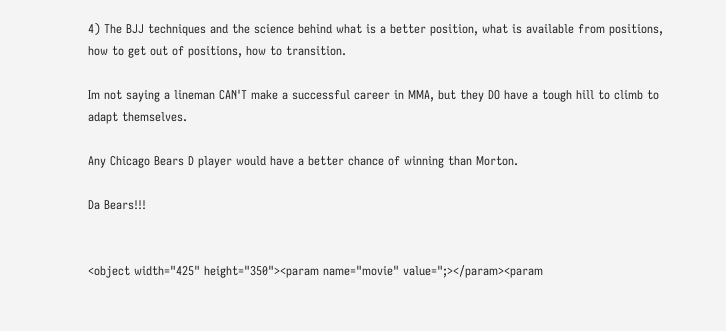4) The BJJ techniques and the science behind what is a better position, what is available from positions, how to get out of positions, how to transition.

Im not saying a lineman CAN'T make a successful career in MMA, but they DO have a tough hill to climb to adapt themselves.

Any Chicago Bears D player would have a better chance of winning than Morton.

Da Bears!!!


<object width="425" height="350"><param name="movie" value=";></param><param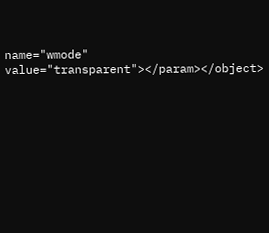name="wmode" value="transparent"></param></object>